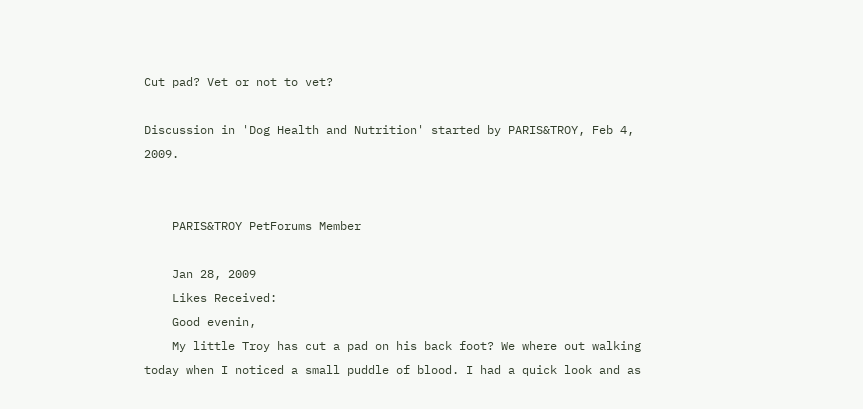Cut pad? Vet or not to vet?

Discussion in 'Dog Health and Nutrition' started by PARIS&TROY, Feb 4, 2009.


    PARIS&TROY PetForums Member

    Jan 28, 2009
    Likes Received:
    Good evenin,
    My little Troy has cut a pad on his back foot? We where out walking today when I noticed a small puddle of blood. I had a quick look and as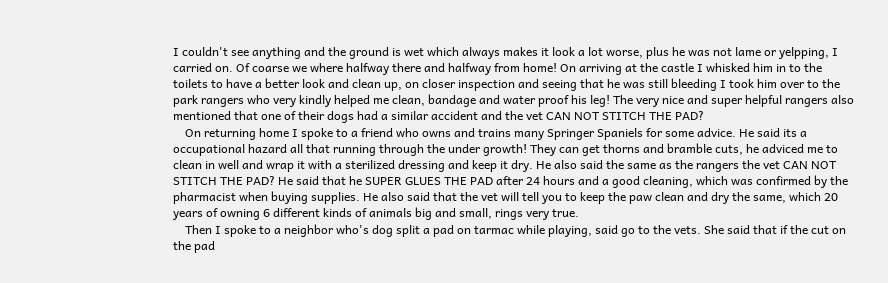I couldn't see anything and the ground is wet which always makes it look a lot worse, plus he was not lame or yelpping, I carried on. Of coarse we where halfway there and halfway from home! On arriving at the castle I whisked him in to the toilets to have a better look and clean up, on closer inspection and seeing that he was still bleeding I took him over to the park rangers who very kindly helped me clean, bandage and water proof his leg! The very nice and super helpful rangers also mentioned that one of their dogs had a similar accident and the vet CAN NOT STITCH THE PAD?
    On returning home I spoke to a friend who owns and trains many Springer Spaniels for some advice. He said its a occupational hazard all that running through the under growth! They can get thorns and bramble cuts, he adviced me to clean in well and wrap it with a sterilized dressing and keep it dry. He also said the same as the rangers the vet CAN NOT STITCH THE PAD? He said that he SUPER GLUES THE PAD after 24 hours and a good cleaning, which was confirmed by the pharmacist when buying supplies. He also said that the vet will tell you to keep the paw clean and dry the same, which 20 years of owning 6 different kinds of animals big and small, rings very true.
    Then I spoke to a neighbor who's dog split a pad on tarmac while playing, said go to the vets. She said that if the cut on the pad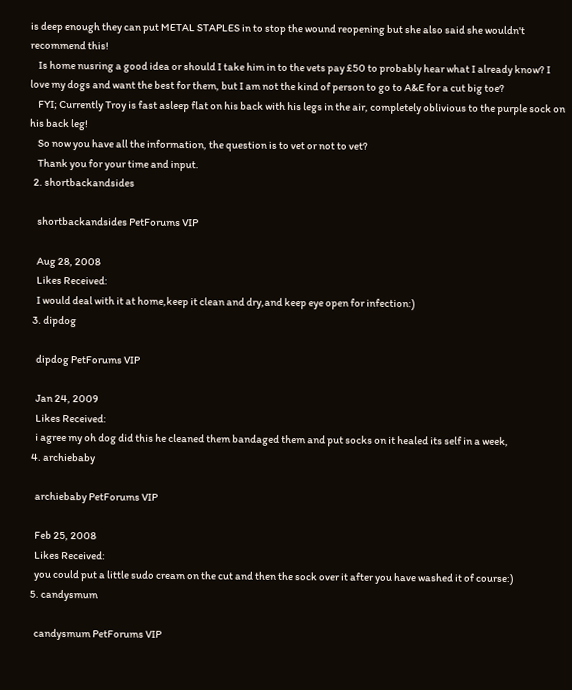is deep enough they can put METAL STAPLES in to stop the wound reopening but she also said she wouldn't recommend this!
    Is home nusring a good idea or should I take him in to the vets pay £50 to probably hear what I already know? I love my dogs and want the best for them, but I am not the kind of person to go to A&E for a cut big toe?
    FYI; Currently Troy is fast asleep flat on his back with his legs in the air, completely oblivious to the purple sock on his back leg!
    So now you have all the information, the question is to vet or not to vet?
    Thank you for your time and input.
  2. shortbackandsides

    shortbackandsides PetForums VIP

    Aug 28, 2008
    Likes Received:
    I would deal with it at home,keep it clean and dry,and keep eye open for infection:)
  3. dipdog

    dipdog PetForums VIP

    Jan 24, 2009
    Likes Received:
    i agree my oh dog did this he cleaned them bandaged them and put socks on it healed its self in a week,
  4. archiebaby

    archiebaby PetForums VIP

    Feb 25, 2008
    Likes Received:
    you could put a little sudo cream on the cut and then the sock over it after you have washed it of course:)
  5. candysmum

    candysmum PetForums VIP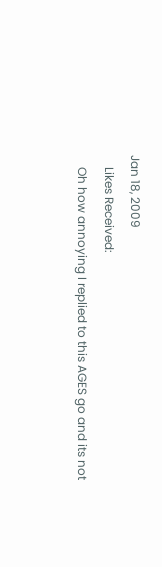Jan 18, 2009
    Likes Received:
    Oh how annoying I replied to this AGES go and its not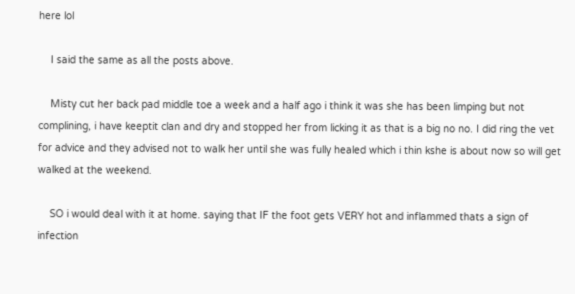here lol

    I said the same as all the posts above.

    Misty cut her back pad middle toe a week and a half ago i think it was she has been limping but not complining, i have keeptit clan and dry and stopped her from licking it as that is a big no no. I did ring the vet for advice and they advised not to walk her until she was fully healed which i thin kshe is about now so will get walked at the weekend.

    SO i would deal with it at home. saying that IF the foot gets VERY hot and inflammed thats a sign of infection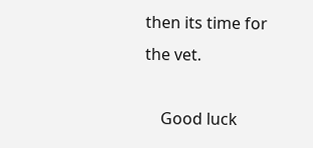then its time for the vet.

    Good luck